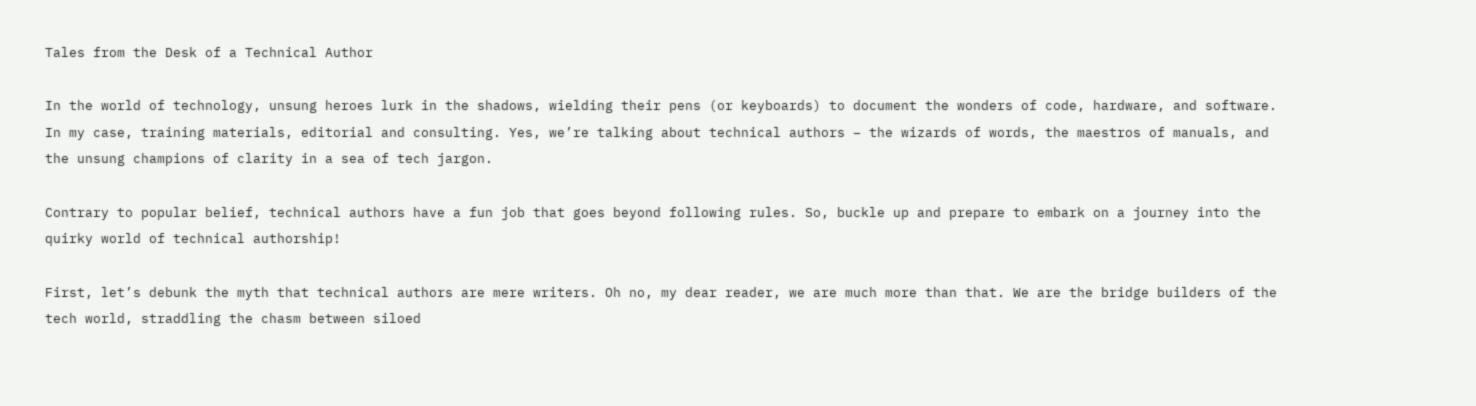Tales from the Desk of a Technical Author

In the world of technology, unsung heroes lurk in the shadows, wielding their pens (or keyboards) to document the wonders of code, hardware, and software. In my case, training materials, editorial and consulting. Yes, we’re talking about technical authors – the wizards of words, the maestros of manuals, and the unsung champions of clarity in a sea of tech jargon.

Contrary to popular belief, technical authors have a fun job that goes beyond following rules. So, buckle up and prepare to embark on a journey into the quirky world of technical authorship!

First, let’s debunk the myth that technical authors are mere writers. Oh no, my dear reader, we are much more than that. We are the bridge builders of the tech world, straddling the chasm between siloed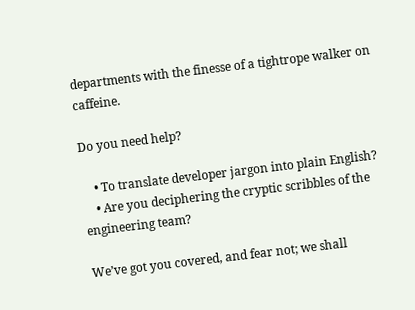departments with the finesse of a tightrope walker on caffeine.

Do you need help?

    • To translate developer jargon into plain English?
    • Are you deciphering the cryptic scribbles of the engineering team?

We’ve got you covered, and fear not; we shall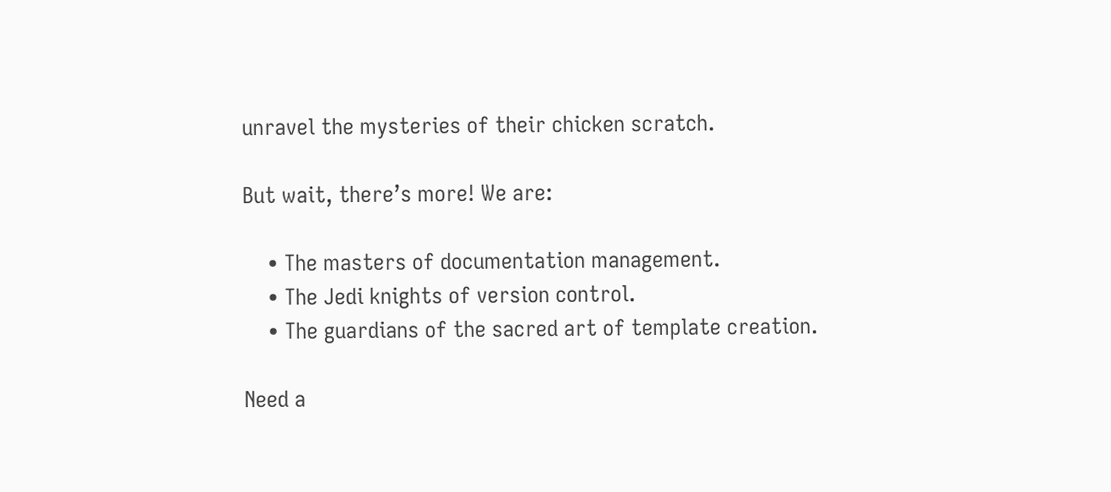unravel the mysteries of their chicken scratch.

But wait, there’s more! We are:

    • The masters of documentation management.
    • The Jedi knights of version control.
    • The guardians of the sacred art of template creation.

Need a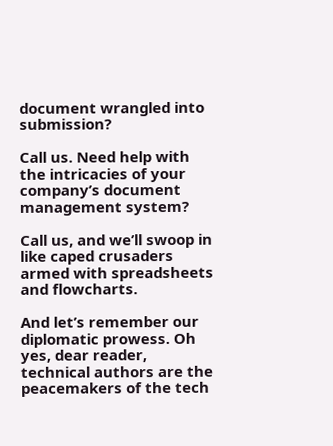document wrangled into submission?

Call us. Need help with the intricacies of your company’s document management system?

Call us, and we’ll swoop in like caped crusaders armed with spreadsheets and flowcharts.

And let’s remember our diplomatic prowess. Oh yes, dear reader, technical authors are the peacemakers of the tech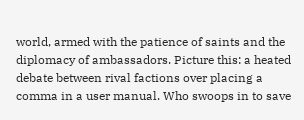world, armed with the patience of saints and the diplomacy of ambassadors. Picture this: a heated debate between rival factions over placing a comma in a user manual. Who swoops in to save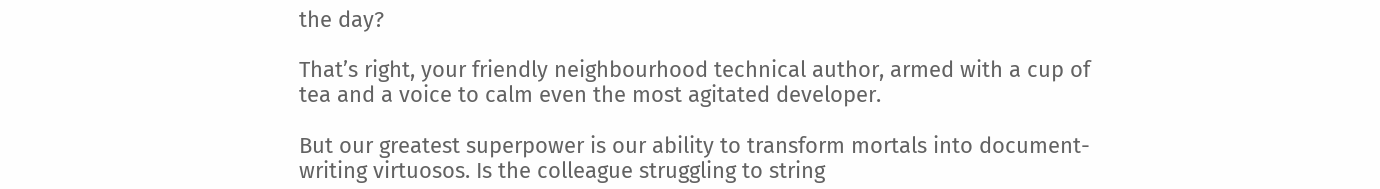the day?

That’s right, your friendly neighbourhood technical author, armed with a cup of tea and a voice to calm even the most agitated developer.

But our greatest superpower is our ability to transform mortals into document-writing virtuosos. Is the colleague struggling to string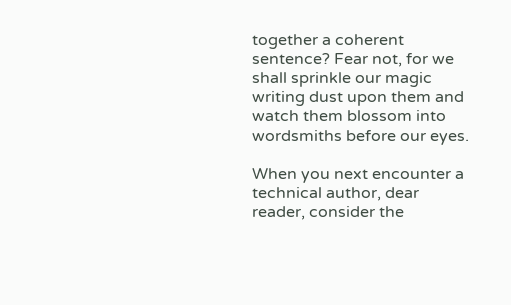together a coherent sentence? Fear not, for we shall sprinkle our magic writing dust upon them and watch them blossom into wordsmiths before our eyes.

When you next encounter a technical author, dear reader, consider the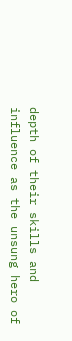depth of their skills and influence as the unsung hero of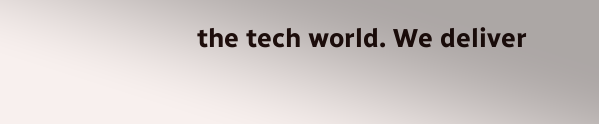the tech world. We deliver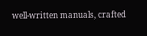well-written manuals, crafted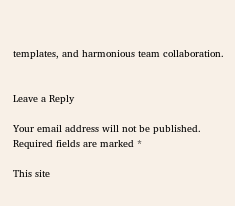templates, and harmonious team collaboration.


Leave a Reply

Your email address will not be published. Required fields are marked *

This site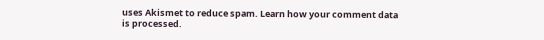uses Akismet to reduce spam. Learn how your comment data is processed.